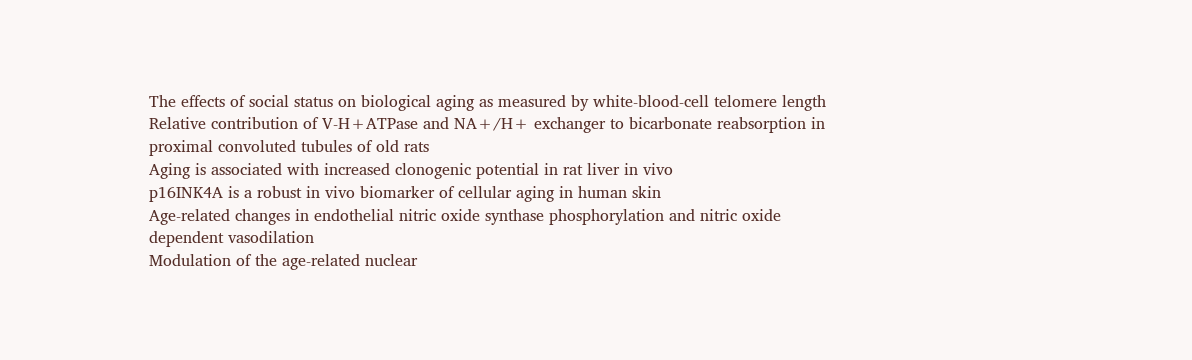The effects of social status on biological aging as measured by white-blood-cell telomere length
Relative contribution of V-H+ATPase and NA+/H+ exchanger to bicarbonate reabsorption in proximal convoluted tubules of old rats
Aging is associated with increased clonogenic potential in rat liver in vivo
p16INK4A is a robust in vivo biomarker of cellular aging in human skin
Age-related changes in endothelial nitric oxide synthase phosphorylation and nitric oxide dependent vasodilation
Modulation of the age-related nuclear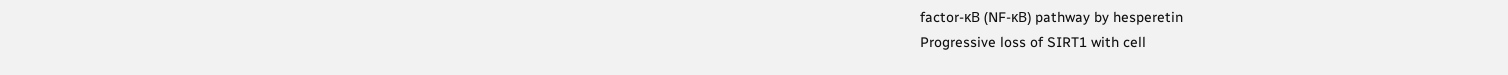factor-κB (NF-κB) pathway by hesperetin
Progressive loss of SIRT1 with cell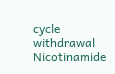cycle withdrawal
Nicotinamide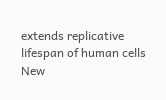extends replicative lifespan of human cells
New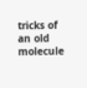tricks of an old molecule